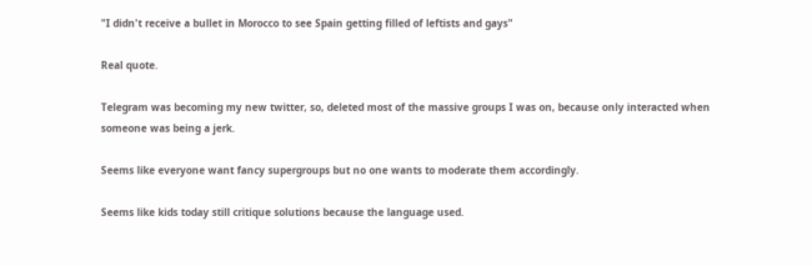"I didn't receive a bullet in Morocco to see Spain getting filled of leftists and gays"

Real quote.

Telegram was becoming my new twitter, so, deleted most of the massive groups I was on, because only interacted when someone was being a jerk.

Seems like everyone want fancy supergroups but no one wants to moderate them accordingly.

Seems like kids today still critique solutions because the language used.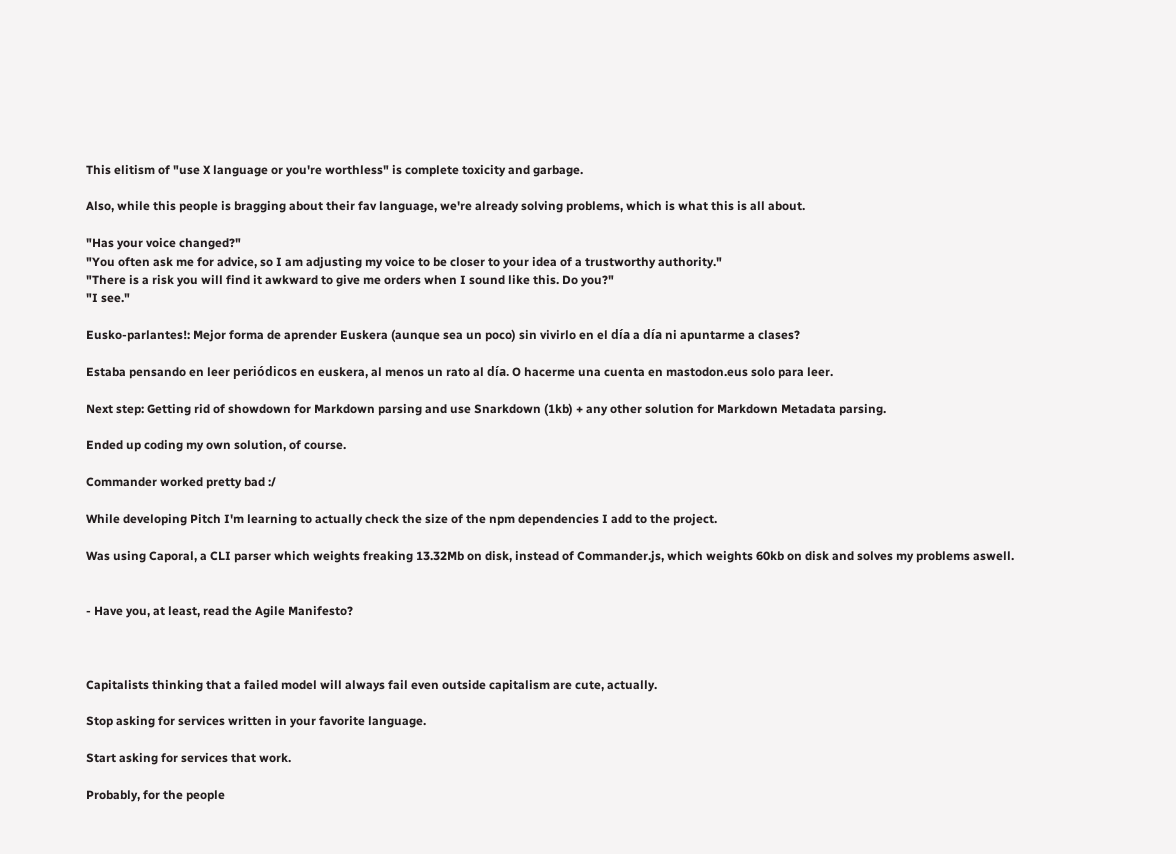This elitism of "use X language or you're worthless" is complete toxicity and garbage.

Also, while this people is bragging about their fav language, we're already solving problems, which is what this is all about.

"Has your voice changed?"
"You often ask me for advice, so I am adjusting my voice to be closer to your idea of a trustworthy authority."
"There is a risk you will find it awkward to give me orders when I sound like this. Do you?"
"I see."

Eusko-parlantes!: Mejor forma de aprender Euskera (aunque sea un poco) sin vivirlo en el día a día ni apuntarme a clases?

Estaba pensando en leer periódicos en euskera, al menos un rato al día. O hacerme una cuenta en mastodon.eus solo para leer.

Next step: Getting rid of showdown for Markdown parsing and use Snarkdown (1kb) + any other solution for Markdown Metadata parsing.

Ended up coding my own solution, of course.

Commander worked pretty bad :/

While developing Pitch I'm learning to actually check the size of the npm dependencies I add to the project.

Was using Caporal, a CLI parser which weights freaking 13.32Mb on disk, instead of Commander.js, which weights 60kb on disk and solves my problems aswell.


- Have you, at least, read the Agile Manifesto?



Capitalists thinking that a failed model will always fail even outside capitalism are cute, actually.

Stop asking for services written in your favorite language.

Start asking for services that work.

Probably, for the people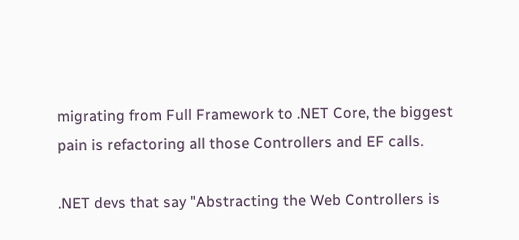migrating from Full Framework to .NET Core, the biggest pain is refactoring all those Controllers and EF calls.

.NET devs that say "Abstracting the Web Controllers is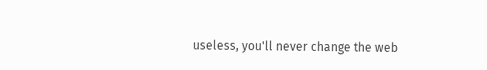useless, you'll never change the web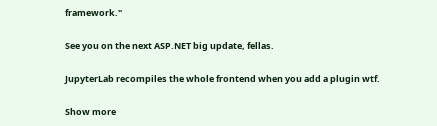framework."

See you on the next ASP.NET big update, fellas.

JupyterLab recompiles the whole frontend when you add a plugin wtf.

Show more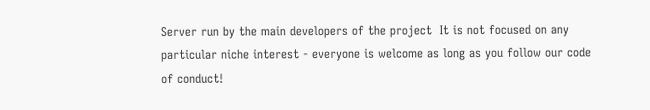Server run by the main developers of the project  It is not focused on any particular niche interest - everyone is welcome as long as you follow our code of conduct!